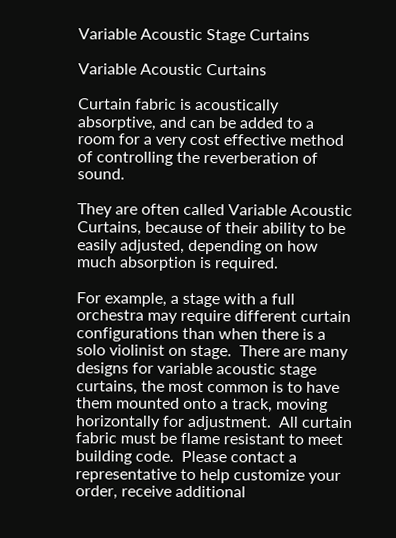Variable Acoustic Stage Curtains

Variable Acoustic Curtains

Curtain fabric is acoustically absorptive, and can be added to a room for a very cost effective method of controlling the reverberation of sound.

They are often called Variable Acoustic Curtains, because of their ability to be easily adjusted, depending on how much absorption is required.

For example, a stage with a full orchestra may require different curtain configurations than when there is a solo violinist on stage.  There are many designs for variable acoustic stage curtains, the most common is to have them mounted onto a track, moving horizontally for adjustment.  All curtain fabric must be flame resistant to meet building code.  Please contact a representative to help customize your order, receive additional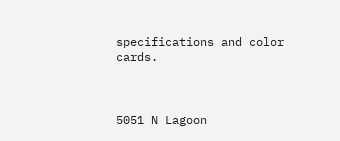specifications and color cards.



5051 N Lagoon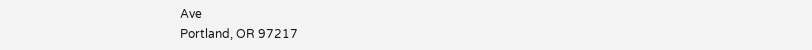Ave
Portland, OR 97217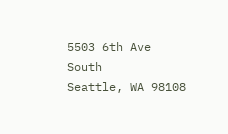5503 6th Ave South
Seattle, WA 98108